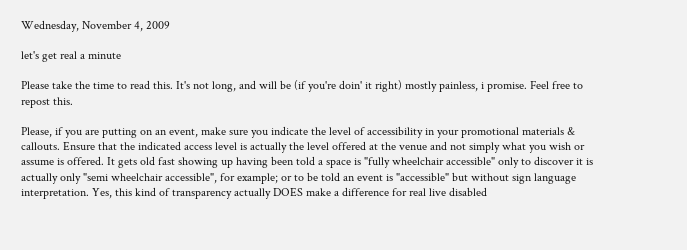Wednesday, November 4, 2009

let's get real a minute

Please take the time to read this. It's not long, and will be (if you're doin' it right) mostly painless, i promise. Feel free to repost this.

Please, if you are putting on an event, make sure you indicate the level of accessibility in your promotional materials & callouts. Ensure that the indicated access level is actually the level offered at the venue and not simply what you wish or assume is offered. It gets old fast showing up having been told a space is "fully wheelchair accessible" only to discover it is actually only "semi wheelchair accessible", for example; or to be told an event is "accessible" but without sign language interpretation. Yes, this kind of transparency actually DOES make a difference for real live disabled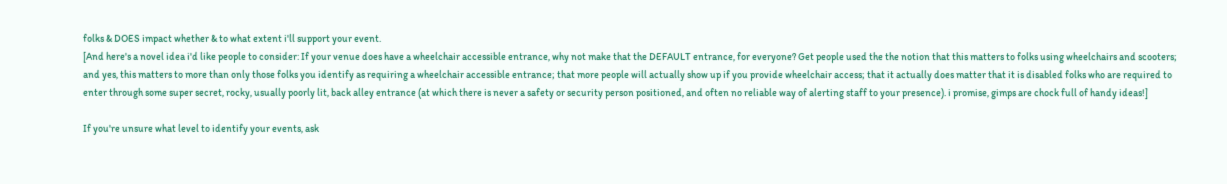folks & DOES impact whether & to what extent i'll support your event.
[And here's a novel idea i'd like people to consider: If your venue does have a wheelchair accessible entrance, why not make that the DEFAULT entrance, for everyone? Get people used the the notion that this matters to folks using wheelchairs and scooters; and yes, this matters to more than only those folks you identify as requiring a wheelchair accessible entrance; that more people will actually show up if you provide wheelchair access; that it actually does matter that it is disabled folks who are required to enter through some super secret, rocky, usually poorly lit, back alley entrance (at which there is never a safety or security person positioned, and often no reliable way of alerting staff to your presence). i promise, gimps are chock full of handy ideas!]

If you're unsure what level to identify your events, ask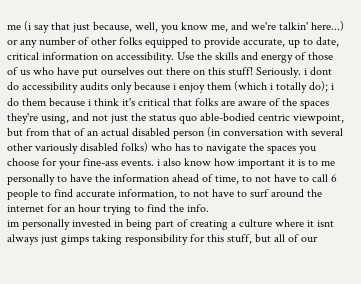me (i say that just because, well, you know me, and we're talkin' here...) or any number of other folks equipped to provide accurate, up to date, critical information on accessibility. Use the skills and energy of those of us who have put ourselves out there on this stuff! Seriously. i dont do accessibility audits only because i enjoy them (which i totally do); i do them because i think it's critical that folks are aware of the spaces they're using, and not just the status quo able-bodied centric viewpoint, but from that of an actual disabled person (in conversation with several other variously disabled folks) who has to navigate the spaces you choose for your fine-ass events. i also know how important it is to me personally to have the information ahead of time, to not have to call 6 people to find accurate information, to not have to surf around the internet for an hour trying to find the info.
im personally invested in being part of creating a culture where it isnt always just gimps taking responsibility for this stuff, but all of our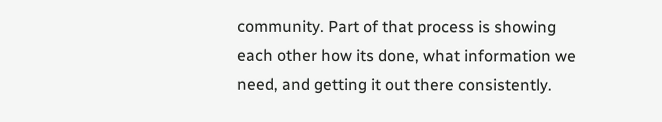community. Part of that process is showing each other how its done, what information we need, and getting it out there consistently.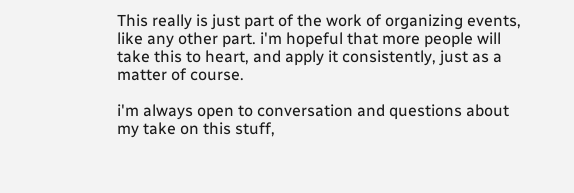This really is just part of the work of organizing events, like any other part. i'm hopeful that more people will take this to heart, and apply it consistently, just as a matter of course.

i'm always open to conversation and questions about my take on this stuff,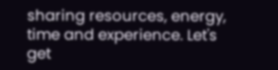sharing resources, energy, time and experience. Let's get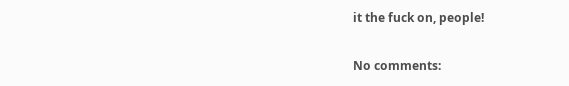it the fuck on, people!


No comments: